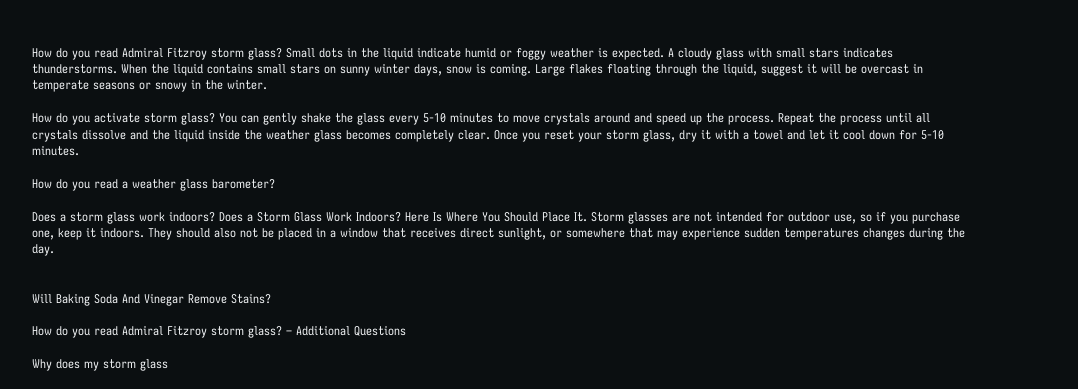How do you read Admiral Fitzroy storm glass? Small dots in the liquid indicate humid or foggy weather is expected. A cloudy glass with small stars indicates thunderstorms. When the liquid contains small stars on sunny winter days, snow is coming. Large flakes floating through the liquid, suggest it will be overcast in temperate seasons or snowy in the winter.

How do you activate storm glass? You can gently shake the glass every 5-10 minutes to move crystals around and speed up the process. Repeat the process until all crystals dissolve and the liquid inside the weather glass becomes completely clear. Once you reset your storm glass, dry it with a towel and let it cool down for 5-10 minutes.

How do you read a weather glass barometer?

Does a storm glass work indoors? Does a Storm Glass Work Indoors? Here Is Where You Should Place It. Storm glasses are not intended for outdoor use, so if you purchase one, keep it indoors. They should also not be placed in a window that receives direct sunlight, or somewhere that may experience sudden temperatures changes during the day.


Will Baking Soda And Vinegar Remove Stains?

How do you read Admiral Fitzroy storm glass? – Additional Questions

Why does my storm glass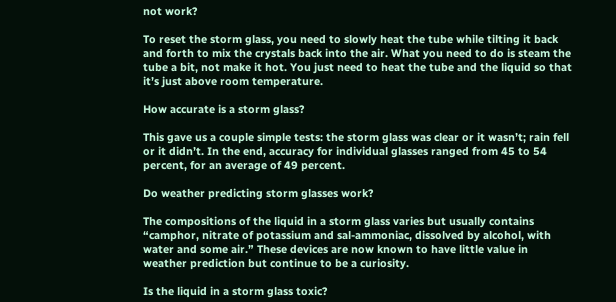not work?

To reset the storm glass, you need to slowly heat the tube while tilting it back and forth to mix the crystals back into the air. What you need to do is steam the tube a bit, not make it hot. You just need to heat the tube and the liquid so that it’s just above room temperature.

How accurate is a storm glass?

This gave us a couple simple tests: the storm glass was clear or it wasn’t; rain fell or it didn’t. In the end, accuracy for individual glasses ranged from 45 to 54 percent, for an average of 49 percent.

Do weather predicting storm glasses work?

The compositions of the liquid in a storm glass varies but usually contains “camphor, nitrate of potassium and sal-ammoniac, dissolved by alcohol, with water and some air.” These devices are now known to have little value in weather prediction but continue to be a curiosity.

Is the liquid in a storm glass toxic?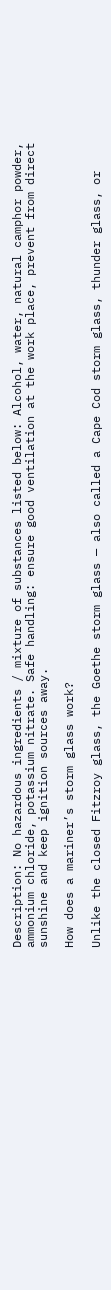Description: No hazardous ingredients / mixture of substances listed below: Alcohol, water, natural camphor powder, ammonium chloride, potassium nitrate. Safe handling: ensure good ventilation at the work place, prevent from direct sunshine and keep ignition sources away.

How does a mariner’s storm glass work?

Unlike the closed Fitzroy glass, the Goethe storm glass — also called a Cape Cod storm glass, thunder glass, or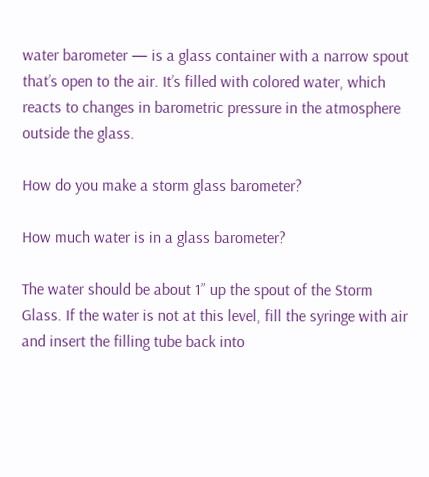water barometer — is a glass container with a narrow spout that’s open to the air. It’s filled with colored water, which reacts to changes in barometric pressure in the atmosphere outside the glass.

How do you make a storm glass barometer?

How much water is in a glass barometer?

The water should be about 1” up the spout of the Storm Glass. If the water is not at this level, fill the syringe with air and insert the filling tube back into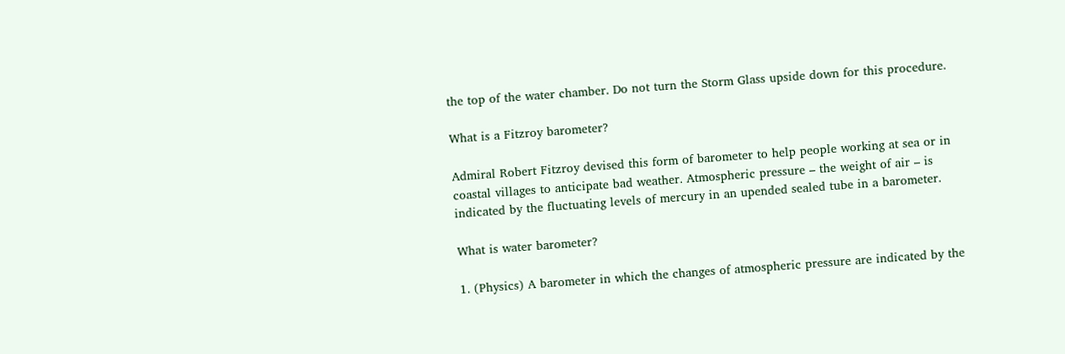the top of the water chamber. Do not turn the Storm Glass upside down for this procedure.

What is a Fitzroy barometer?

Admiral Robert Fitzroy devised this form of barometer to help people working at sea or in coastal villages to anticipate bad weather. Atmospheric pressure – the weight of air – is indicated by the fluctuating levels of mercury in an upended sealed tube in a barometer.

What is water barometer?

1. (Physics) A barometer in which the changes of atmospheric pressure are indicated by the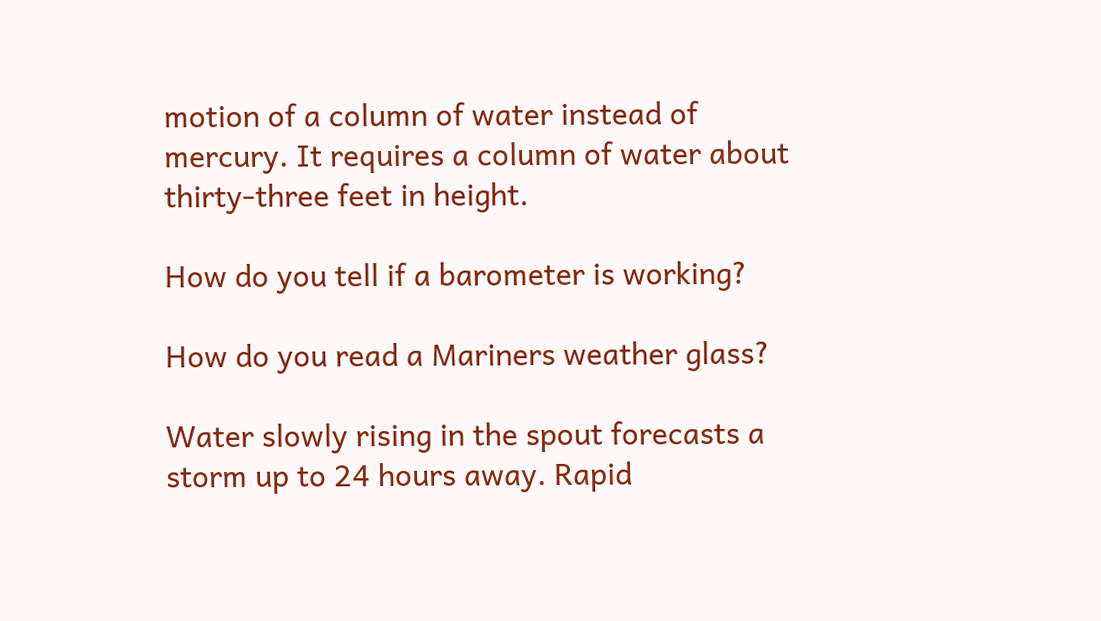motion of a column of water instead of mercury. It requires a column of water about thirty-three feet in height.

How do you tell if a barometer is working?

How do you read a Mariners weather glass?

Water slowly rising in the spout forecasts a storm up to 24 hours away. Rapid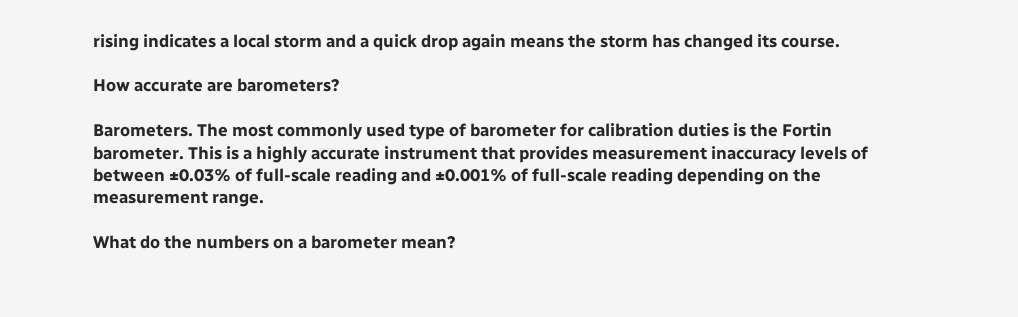rising indicates a local storm and a quick drop again means the storm has changed its course.

How accurate are barometers?

Barometers. The most commonly used type of barometer for calibration duties is the Fortin barometer. This is a highly accurate instrument that provides measurement inaccuracy levels of between ±0.03% of full-scale reading and ±0.001% of full-scale reading depending on the measurement range.

What do the numbers on a barometer mean?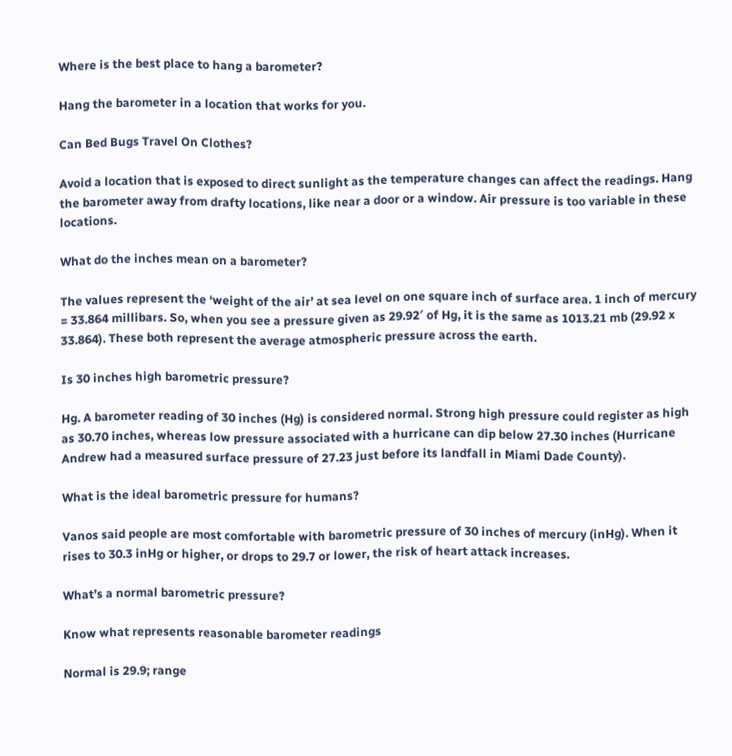Where is the best place to hang a barometer?

Hang the barometer in a location that works for you.

Can Bed Bugs Travel On Clothes?

Avoid a location that is exposed to direct sunlight as the temperature changes can affect the readings. Hang the barometer away from drafty locations, like near a door or a window. Air pressure is too variable in these locations.

What do the inches mean on a barometer?

The values represent the ‘weight of the air’ at sea level on one square inch of surface area. 1 inch of mercury = 33.864 millibars. So, when you see a pressure given as 29.92′ of Hg, it is the same as 1013.21 mb (29.92 x 33.864). These both represent the average atmospheric pressure across the earth.

Is 30 inches high barometric pressure?

Hg. A barometer reading of 30 inches (Hg) is considered normal. Strong high pressure could register as high as 30.70 inches, whereas low pressure associated with a hurricane can dip below 27.30 inches (Hurricane Andrew had a measured surface pressure of 27.23 just before its landfall in Miami Dade County).

What is the ideal barometric pressure for humans?

Vanos said people are most comfortable with barometric pressure of 30 inches of mercury (inHg). When it rises to 30.3 inHg or higher, or drops to 29.7 or lower, the risk of heart attack increases.

What’s a normal barometric pressure?

Know what represents reasonable barometer readings

Normal is 29.9; range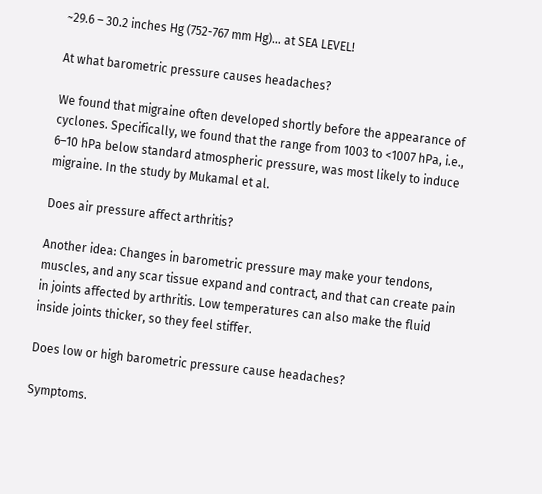~29.6 – 30.2 inches Hg (752-767 mm Hg)… at SEA LEVEL!

At what barometric pressure causes headaches?

We found that migraine often developed shortly before the appearance of cyclones. Specifically, we found that the range from 1003 to <1007 hPa, i.e., 6–10 hPa below standard atmospheric pressure, was most likely to induce migraine. In the study by Mukamal et al.

Does air pressure affect arthritis?

Another idea: Changes in barometric pressure may make your tendons, muscles, and any scar tissue expand and contract, and that can create pain in joints affected by arthritis. Low temperatures can also make the fluid inside joints thicker, so they feel stiffer.

Does low or high barometric pressure cause headaches?

Symptoms.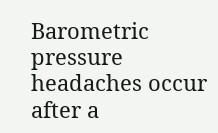Barometric pressure headaches occur after a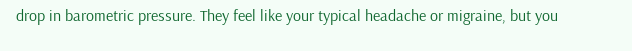drop in barometric pressure. They feel like your typical headache or migraine, but you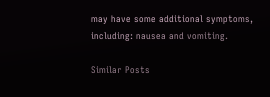may have some additional symptoms, including: nausea and vomiting.

Similar Posts